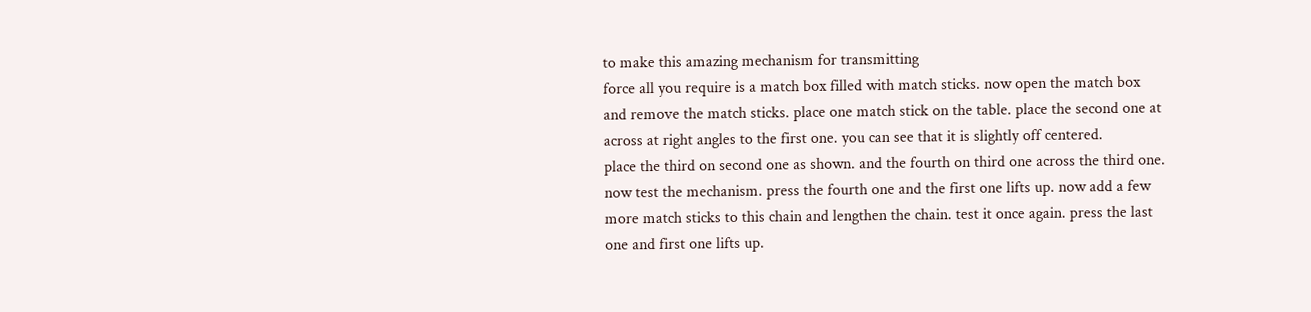to make this amazing mechanism for transmitting
force all you require is a match box filled with match sticks. now open the match box
and remove the match sticks. place one match stick on the table. place the second one at
across at right angles to the first one. you can see that it is slightly off centered.
place the third on second one as shown. and the fourth on third one across the third one.
now test the mechanism. press the fourth one and the first one lifts up. now add a few
more match sticks to this chain and lengthen the chain. test it once again. press the last
one and first one lifts up.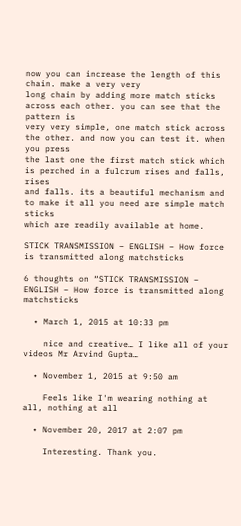now you can increase the length of this chain. make a very very
long chain by adding more match sticks across each other. you can see that the pattern is
very very simple, one match stick across the other. and now you can test it. when you press
the last one the first match stick which is perched in a fulcrum rises and falls, rises
and falls. its a beautiful mechanism and to make it all you need are simple match sticks
which are readily available at home.

STICK TRANSMISSION – ENGLISH – How force is transmitted along matchsticks

6 thoughts on “STICK TRANSMISSION – ENGLISH – How force is transmitted along matchsticks

  • March 1, 2015 at 10:33 pm

    nice and creative… I like all of your videos Mr Arvind Gupta…

  • November 1, 2015 at 9:50 am

    Feels like I'm wearing nothing at all, nothing at all

  • November 20, 2017 at 2:07 pm

    Interesting. Thank you.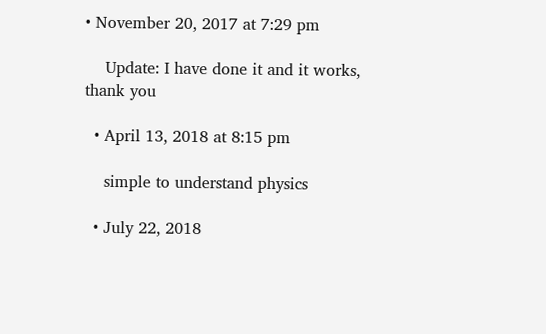• November 20, 2017 at 7:29 pm

    Update: I have done it and it works, thank you

  • April 13, 2018 at 8:15 pm

    simple to understand physics

  • July 22, 2018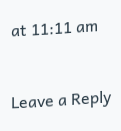at 11:11 am



Leave a Reply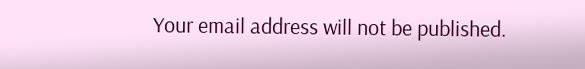Your email address will not be published.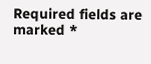Required fields are marked *